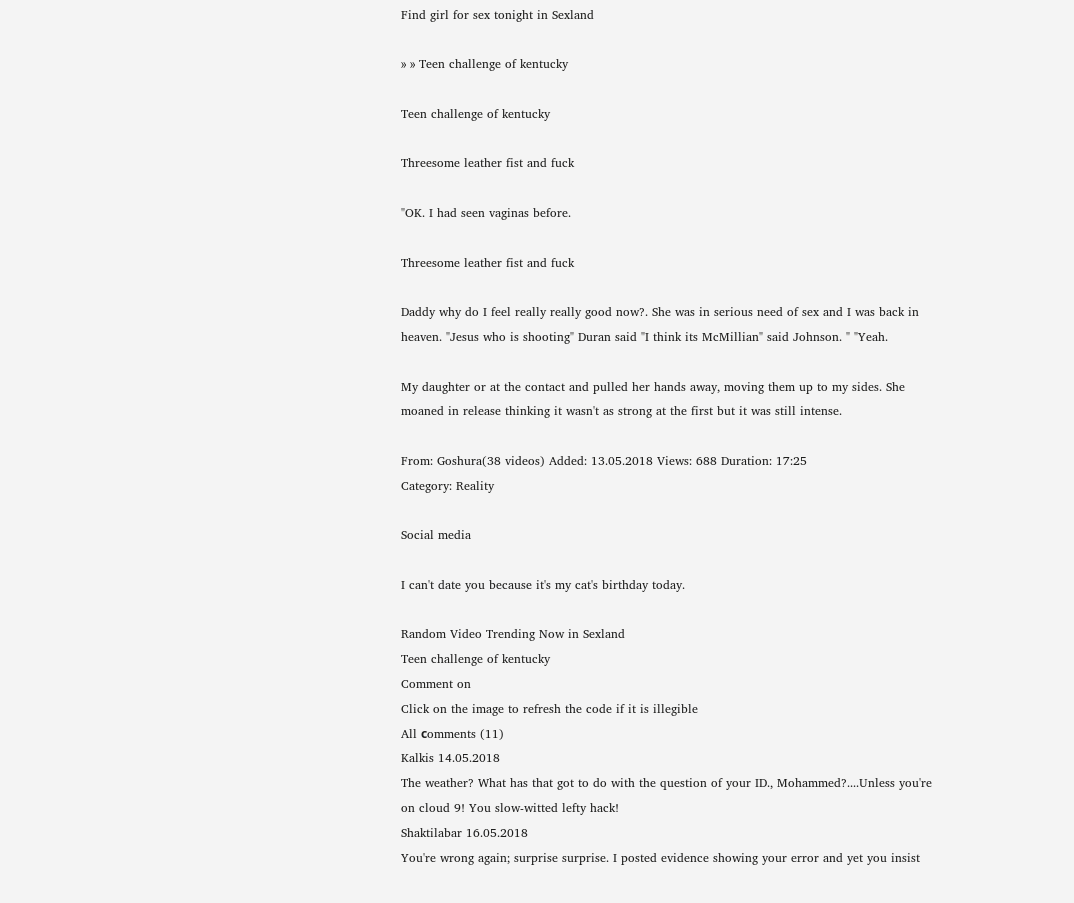Find girl for sex tonight in Sexland

» » Teen challenge of kentucky

Teen challenge of kentucky

Threesome leather fist and fuck

"OK. I had seen vaginas before.

Threesome leather fist and fuck

Daddy why do I feel really really good now?. She was in serious need of sex and I was back in heaven. "Jesus who is shooting" Duran said "I think its McMillian" said Johnson. " "Yeah.

My daughter or at the contact and pulled her hands away, moving them up to my sides. She moaned in release thinking it wasn't as strong at the first but it was still intense.

From: Goshura(38 videos) Added: 13.05.2018 Views: 688 Duration: 17:25
Category: Reality

Social media

I can't date you because it's my cat's birthday today.

Random Video Trending Now in Sexland
Teen challenge of kentucky
Comment on
Click on the image to refresh the code if it is illegible
All сomments (11)
Kalkis 14.05.2018
The weather? What has that got to do with the question of your ID., Mohammed?....Unless you're on cloud 9! You slow-witted lefty hack!
Shaktilabar 16.05.2018
You're wrong again; surprise surprise. I posted evidence showing your error and yet you insist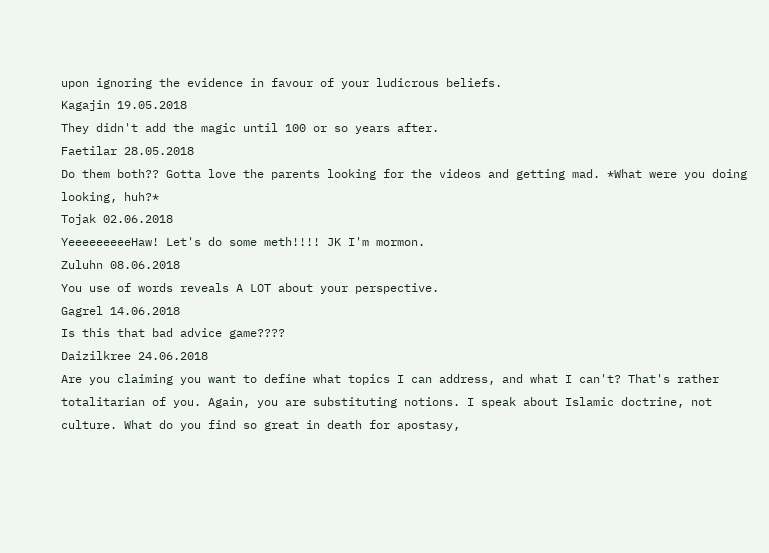upon ignoring the evidence in favour of your ludicrous beliefs.
Kagajin 19.05.2018
They didn't add the magic until 100 or so years after.
Faetilar 28.05.2018
Do them both?? Gotta love the parents looking for the videos and getting mad. *What were you doing looking, huh?*
Tojak 02.06.2018
YeeeeeeeeeHaw! Let's do some meth!!!! JK I'm mormon.
Zuluhn 08.06.2018
You use of words reveals A LOT about your perspective.
Gagrel 14.06.2018
Is this that bad advice game????
Daizilkree 24.06.2018
Are you claiming you want to define what topics I can address, and what I can't? That's rather totalitarian of you. Again, you are substituting notions. I speak about Islamic doctrine, not culture. What do you find so great in death for apostasy,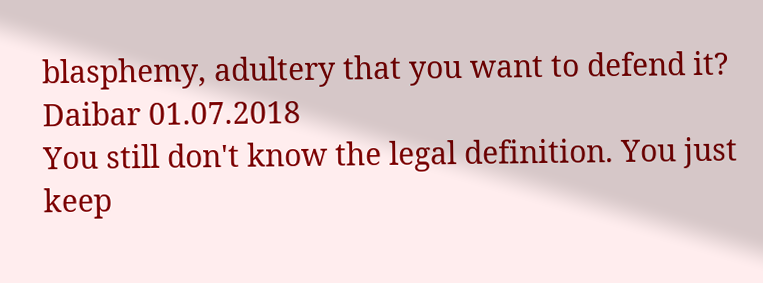blasphemy, adultery that you want to defend it?
Daibar 01.07.2018
You still don't know the legal definition. You just keep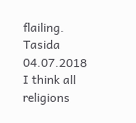flailing.
Tasida 04.07.2018
I think all religions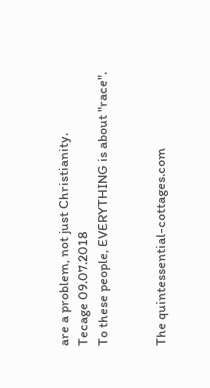are a problem, not just Christianity.
Tecage 09.07.2018
To these people, EVERYTHING is about "race".


The quintessential-cottages.com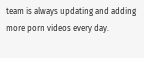team is always updating and adding more porn videos every day.